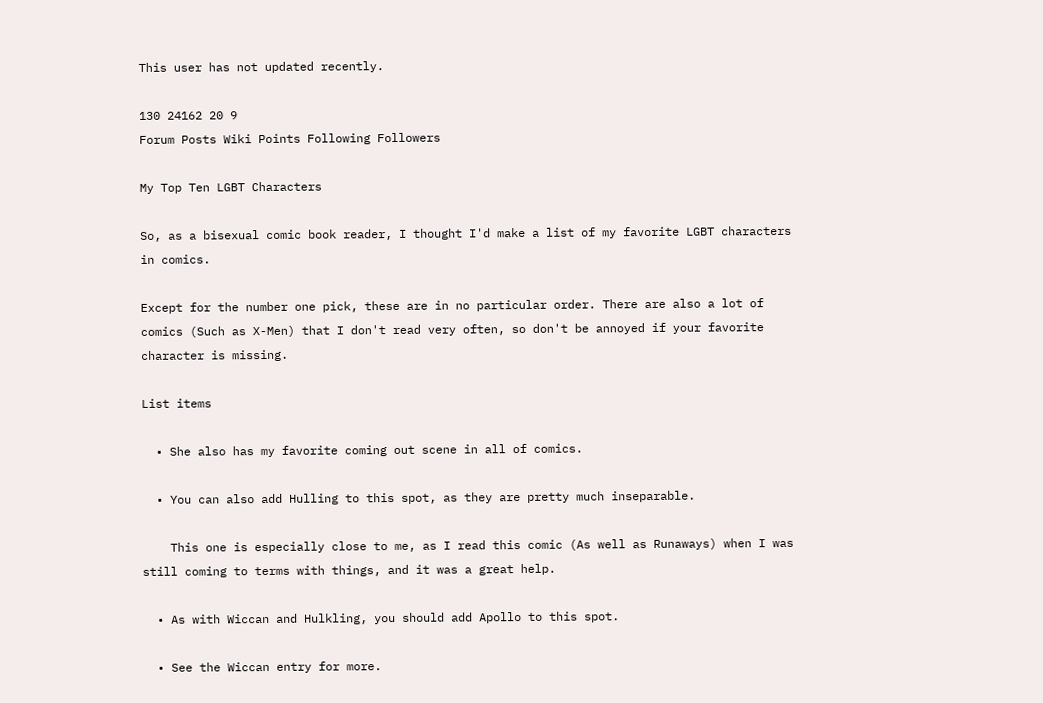This user has not updated recently.

130 24162 20 9
Forum Posts Wiki Points Following Followers

My Top Ten LGBT Characters

So, as a bisexual comic book reader, I thought I'd make a list of my favorite LGBT characters in comics.

Except for the number one pick, these are in no particular order. There are also a lot of comics (Such as X-Men) that I don't read very often, so don't be annoyed if your favorite character is missing.

List items

  • She also has my favorite coming out scene in all of comics.

  • You can also add Hulling to this spot, as they are pretty much inseparable.

    This one is especially close to me, as I read this comic (As well as Runaways) when I was still coming to terms with things, and it was a great help.

  • As with Wiccan and Hulkling, you should add Apollo to this spot.

  • See the Wiccan entry for more.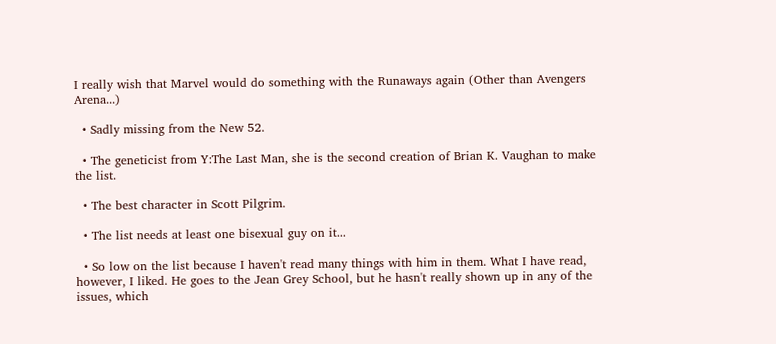I really wish that Marvel would do something with the Runaways again (Other than Avengers Arena...)

  • Sadly missing from the New 52.

  • The geneticist from Y:The Last Man, she is the second creation of Brian K. Vaughan to make the list.

  • The best character in Scott Pilgrim.

  • The list needs at least one bisexual guy on it...

  • So low on the list because I haven't read many things with him in them. What I have read, however, I liked. He goes to the Jean Grey School, but he hasn't really shown up in any of the issues, which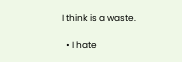I think is a waste.

  • I hate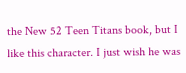the New 52 Teen Titans book, but I like this character. I just wish he was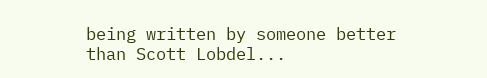being written by someone better than Scott Lobdel...